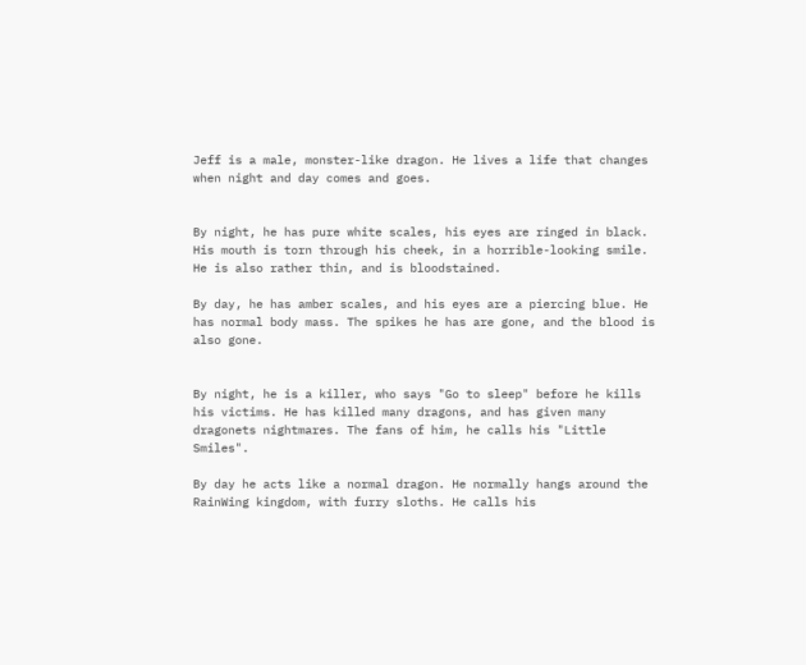Jeff is a male, monster-like dragon. He lives a life that changes when night and day comes and goes.


By night, he has pure white scales, his eyes are ringed in black. His mouth is torn through his cheek, in a horrible-looking smile. He is also rather thin, and is bloodstained.

By day, he has amber scales, and his eyes are a piercing blue. He has normal body mass. The spikes he has are gone, and the blood is also gone.


By night, he is a killer, who says "Go to sleep" before he kills his victims. He has killed many dragons, and has given many dragonets nightmares. The fans of him, he calls his "Little Smiles".

By day he acts like a normal dragon. He normally hangs around the RainWing kingdom, with furry sloths. He calls his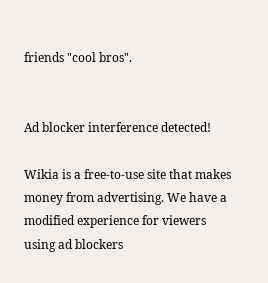friends "cool bros".


Ad blocker interference detected!

Wikia is a free-to-use site that makes money from advertising. We have a modified experience for viewers using ad blockers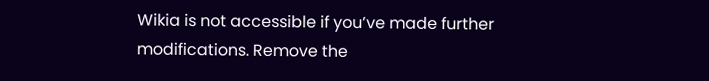Wikia is not accessible if you’ve made further modifications. Remove the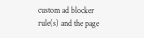custom ad blocker rule(s) and the page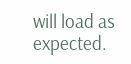will load as expected.